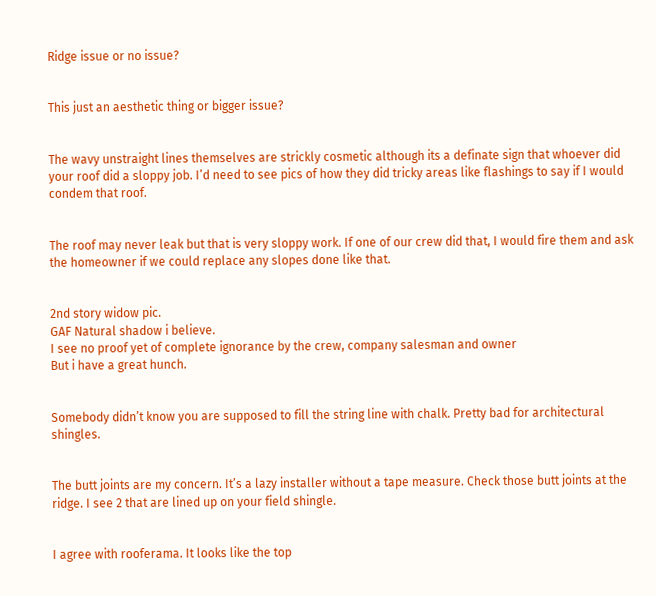Ridge issue or no issue?


This just an aesthetic thing or bigger issue?


The wavy unstraight lines themselves are strickly cosmetic although its a definate sign that whoever did your roof did a sloppy job. I’d need to see pics of how they did tricky areas like flashings to say if I would condem that roof.


The roof may never leak but that is very sloppy work. If one of our crew did that, I would fire them and ask the homeowner if we could replace any slopes done like that.


2nd story widow pic.
GAF Natural shadow i believe.
I see no proof yet of complete ignorance by the crew, company salesman and owner
But i have a great hunch.


Somebody didn’t know you are supposed to fill the string line with chalk. Pretty bad for architectural shingles.


The butt joints are my concern. It’s a lazy installer without a tape measure. Check those butt joints at the ridge. I see 2 that are lined up on your field shingle.


I agree with rooferama. It looks like the top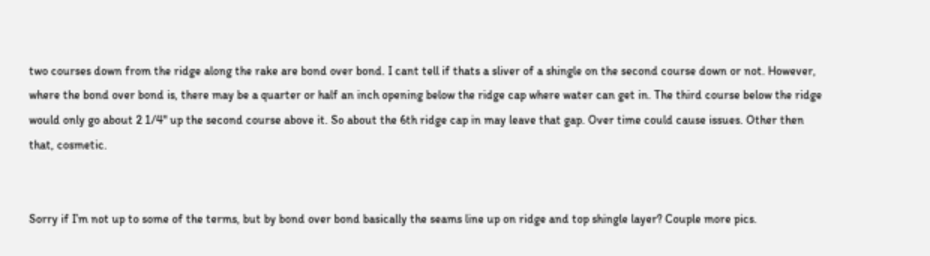two courses down from the ridge along the rake are bond over bond. I cant tell if thats a sliver of a shingle on the second course down or not. However, where the bond over bond is, there may be a quarter or half an inch opening below the ridge cap where water can get in. The third course below the ridge would only go about 2 1/4" up the second course above it. So about the 6th ridge cap in may leave that gap. Over time could cause issues. Other then that, cosmetic.


Sorry if I’m not up to some of the terms, but by bond over bond basically the seams line up on ridge and top shingle layer? Couple more pics.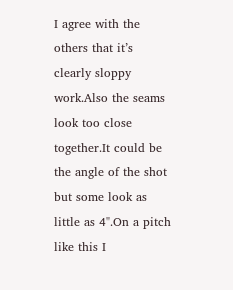I agree with the others that it’s clearly sloppy work.Also the seams look too close together.It could be the angle of the shot but some look as little as 4".On a pitch like this I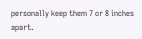personally keep them 7 or 8 inches apart.